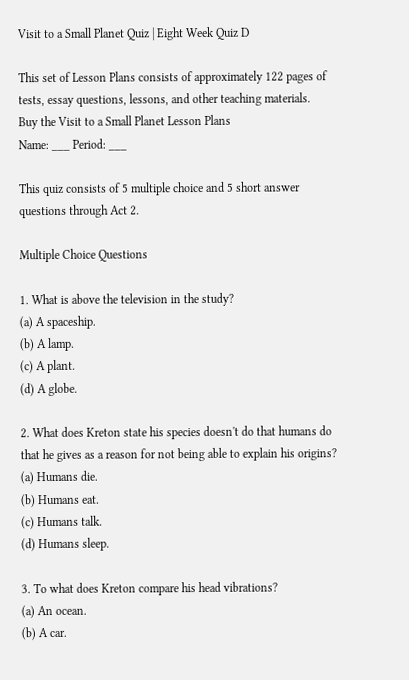Visit to a Small Planet Quiz | Eight Week Quiz D

This set of Lesson Plans consists of approximately 122 pages of tests, essay questions, lessons, and other teaching materials.
Buy the Visit to a Small Planet Lesson Plans
Name: ___ Period: ___

This quiz consists of 5 multiple choice and 5 short answer questions through Act 2.

Multiple Choice Questions

1. What is above the television in the study?
(a) A spaceship.
(b) A lamp.
(c) A plant.
(d) A globe.

2. What does Kreton state his species doesn't do that humans do that he gives as a reason for not being able to explain his origins?
(a) Humans die.
(b) Humans eat.
(c) Humans talk.
(d) Humans sleep.

3. To what does Kreton compare his head vibrations?
(a) An ocean.
(b) A car.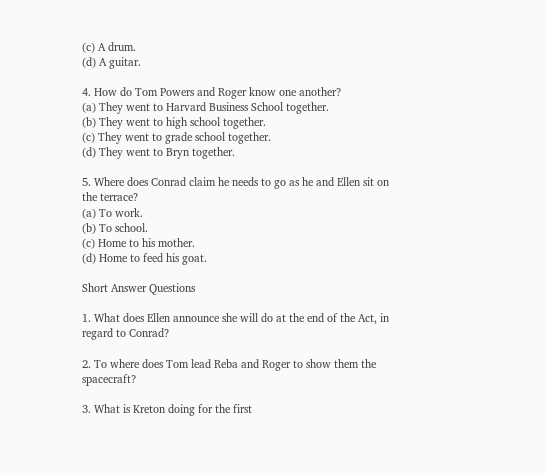(c) A drum.
(d) A guitar.

4. How do Tom Powers and Roger know one another?
(a) They went to Harvard Business School together.
(b) They went to high school together.
(c) They went to grade school together.
(d) They went to Bryn together.

5. Where does Conrad claim he needs to go as he and Ellen sit on the terrace?
(a) To work.
(b) To school.
(c) Home to his mother.
(d) Home to feed his goat.

Short Answer Questions

1. What does Ellen announce she will do at the end of the Act, in regard to Conrad?

2. To where does Tom lead Reba and Roger to show them the spacecraft?

3. What is Kreton doing for the first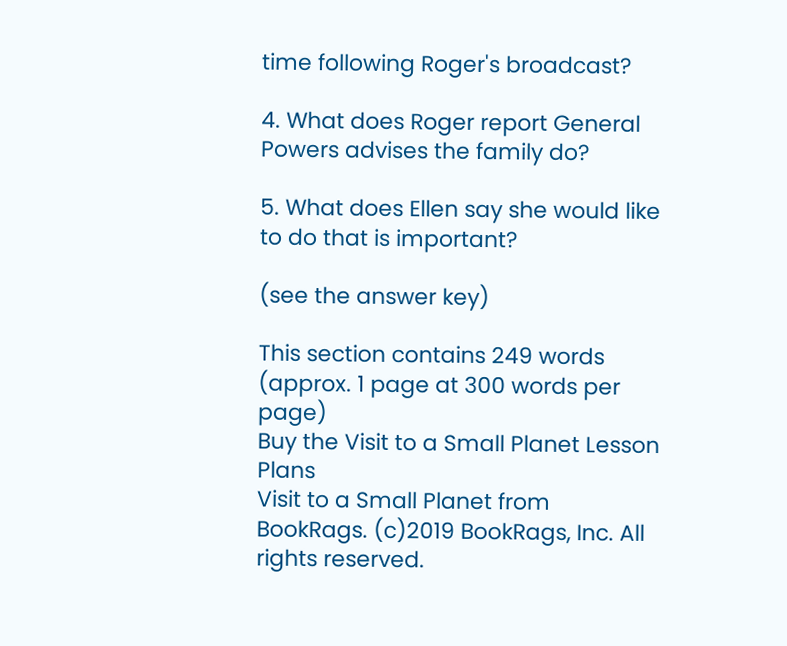time following Roger's broadcast?

4. What does Roger report General Powers advises the family do?

5. What does Ellen say she would like to do that is important?

(see the answer key)

This section contains 249 words
(approx. 1 page at 300 words per page)
Buy the Visit to a Small Planet Lesson Plans
Visit to a Small Planet from BookRags. (c)2019 BookRags, Inc. All rights reserved.